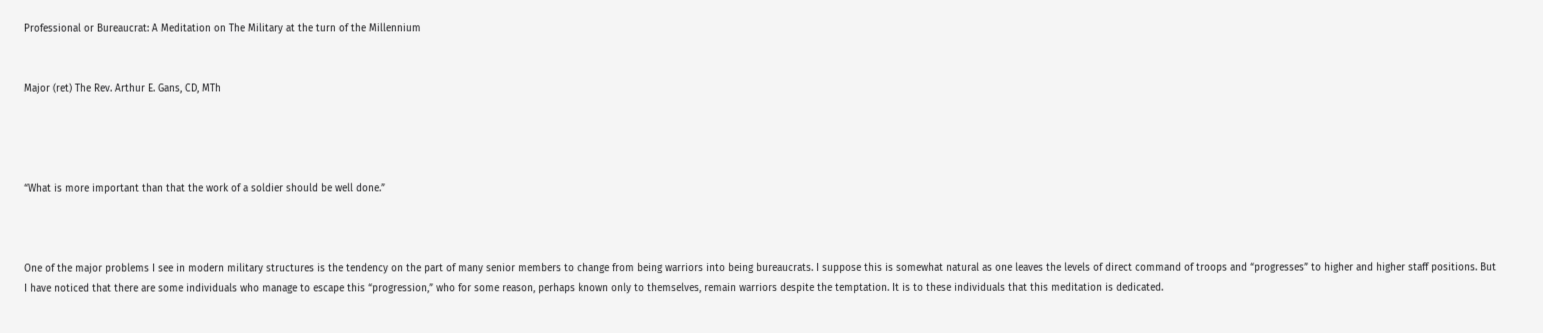Professional or Bureaucrat: A Meditation on The Military at the turn of the Millennium


Major (ret) The Rev. Arthur E. Gans, CD, MTh




“What is more important than that the work of a soldier should be well done.”



One of the major problems I see in modern military structures is the tendency on the part of many senior members to change from being warriors into being bureaucrats. I suppose this is somewhat natural as one leaves the levels of direct command of troops and “progresses” to higher and higher staff positions. But I have noticed that there are some individuals who manage to escape this “progression,” who for some reason, perhaps known only to themselves, remain warriors despite the temptation. It is to these individuals that this meditation is dedicated.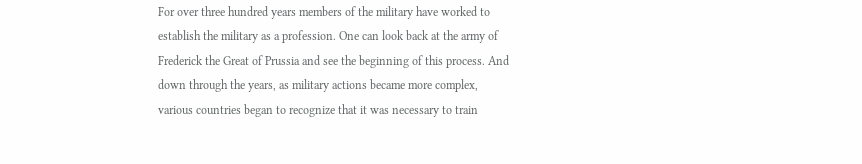For over three hundred years members of the military have worked to establish the military as a profession. One can look back at the army of Frederick the Great of Prussia and see the beginning of this process. And down through the years, as military actions became more complex, various countries began to recognize that it was necessary to train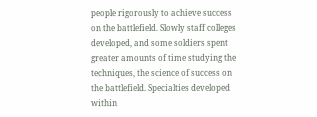people rigorously to achieve success on the battlefield. Slowly staff colleges developed, and some soldiers spent greater amounts of time studying the techniques, the science of success on the battlefield. Specialties developed within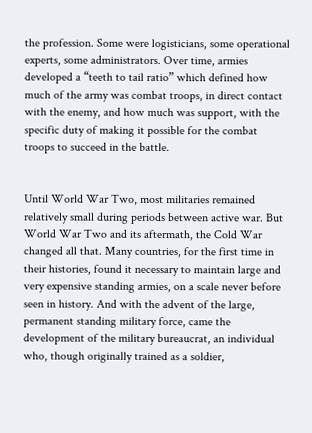the profession. Some were logisticians, some operational experts, some administrators. Over time, armies developed a “teeth to tail ratio” which defined how much of the army was combat troops, in direct contact with the enemy, and how much was support, with the specific duty of making it possible for the combat troops to succeed in the battle.


Until World War Two, most militaries remained relatively small during periods between active war. But World War Two and its aftermath, the Cold War changed all that. Many countries, for the first time in their histories, found it necessary to maintain large and very expensive standing armies, on a scale never before seen in history. And with the advent of the large, permanent standing military force, came the development of the military bureaucrat, an individual who, though originally trained as a soldier,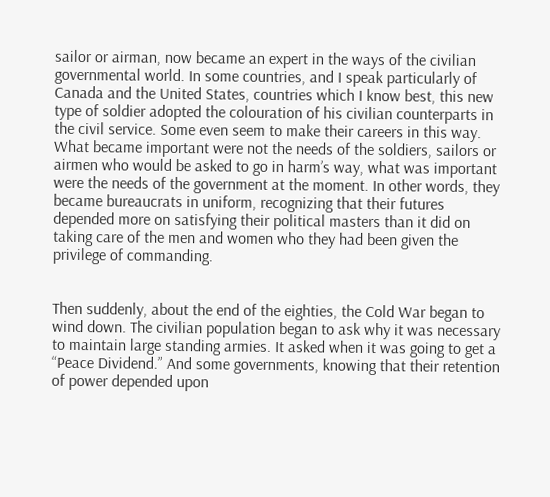sailor or airman, now became an expert in the ways of the civilian governmental world. In some countries, and I speak particularly of Canada and the United States, countries which I know best, this new type of soldier adopted the colouration of his civilian counterparts in the civil service. Some even seem to make their careers in this way. What became important were not the needs of the soldiers, sailors or airmen who would be asked to go in harm’s way, what was important were the needs of the government at the moment. In other words, they became bureaucrats in uniform, recognizing that their futures depended more on satisfying their political masters than it did on taking care of the men and women who they had been given the privilege of commanding.


Then suddenly, about the end of the eighties, the Cold War began to wind down. The civilian population began to ask why it was necessary to maintain large standing armies. It asked when it was going to get a “Peace Dividend.” And some governments, knowing that their retention of power depended upon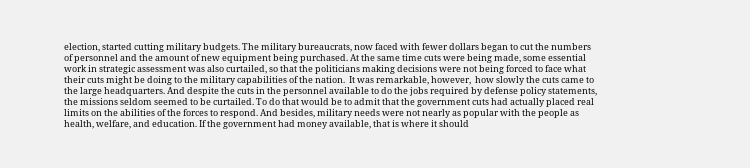election, started cutting military budgets. The military bureaucrats, now faced with fewer dollars began to cut the numbers of personnel and the amount of new equipment being purchased. At the same time cuts were being made, some essential work in strategic assessment was also curtailed, so that the politicians making decisions were not being forced to face what their cuts might be doing to the military capabilities of the nation.  It was remarkable, however,  how slowly the cuts came to the large headquarters. And despite the cuts in the personnel available to do the jobs required by defense policy statements, the missions seldom seemed to be curtailed. To do that would be to admit that the government cuts had actually placed real limits on the abilities of the forces to respond. And besides, military needs were not nearly as popular with the people as health, welfare, and education. If the government had money available, that is where it should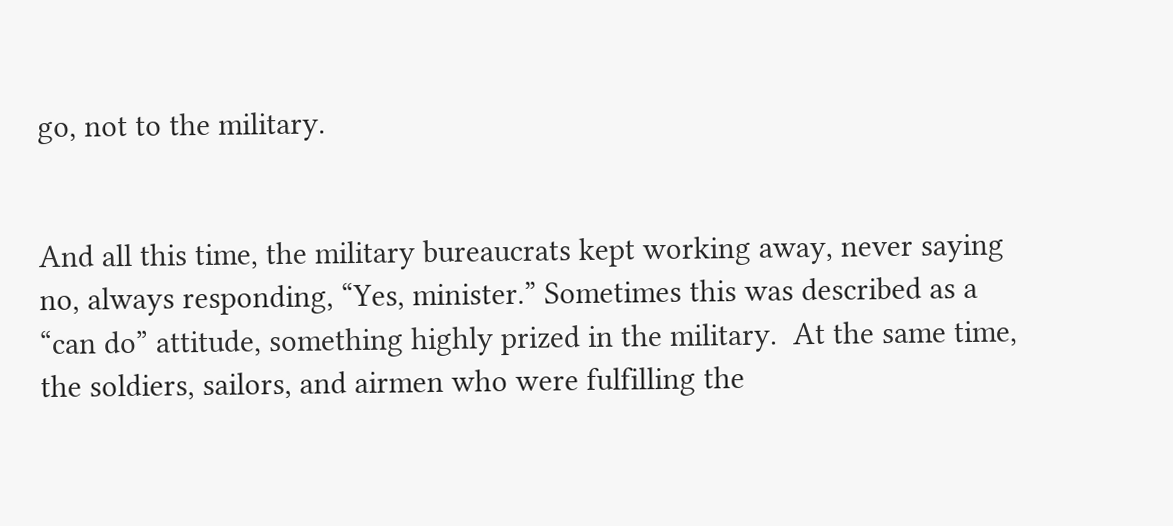go, not to the military.


And all this time, the military bureaucrats kept working away, never saying no, always responding, “Yes, minister.” Sometimes this was described as a “can do” attitude, something highly prized in the military.  At the same time, the soldiers, sailors, and airmen who were fulfilling the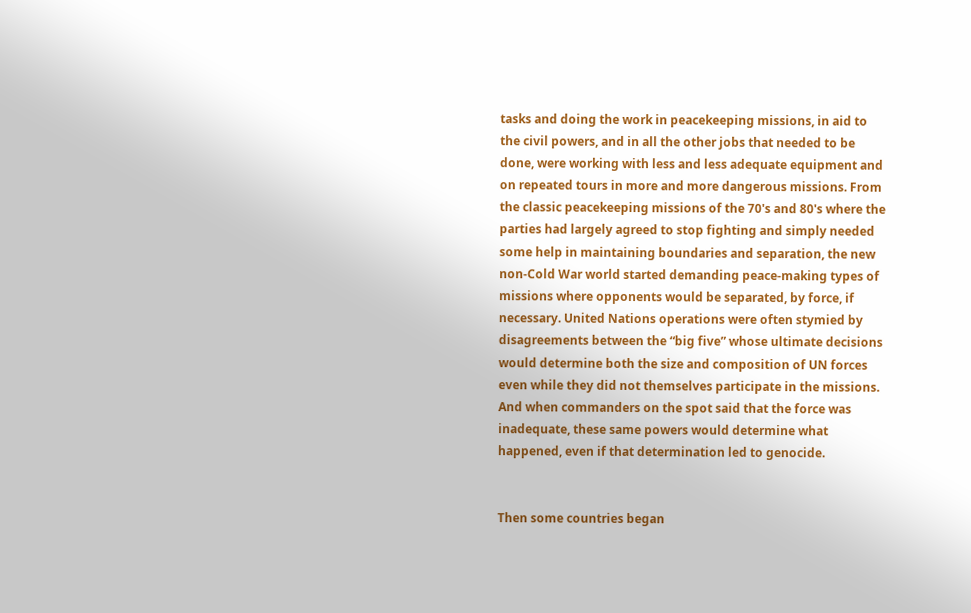tasks and doing the work in peacekeeping missions, in aid to the civil powers, and in all the other jobs that needed to be done, were working with less and less adequate equipment and on repeated tours in more and more dangerous missions. From the classic peacekeeping missions of the 70's and 80's where the parties had largely agreed to stop fighting and simply needed some help in maintaining boundaries and separation, the new non-Cold War world started demanding peace-making types of missions where opponents would be separated, by force, if necessary. United Nations operations were often stymied by disagreements between the “big five” whose ultimate decisions would determine both the size and composition of UN forces even while they did not themselves participate in the missions.  And when commanders on the spot said that the force was inadequate, these same powers would determine what happened, even if that determination led to genocide.


Then some countries began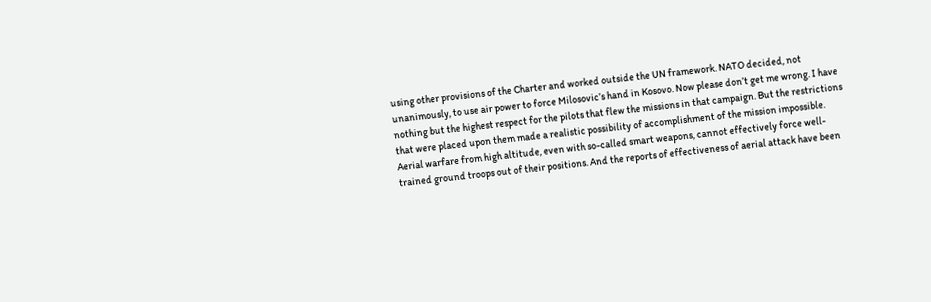using other provisions of the Charter and worked outside the UN framework. NATO decided, not unanimously, to use air power to force Milosovic’s hand in Kosovo. Now please don’t get me wrong. I have nothing but the highest respect for the pilots that flew the missions in that campaign. But the restrictions that were placed upon them made a realistic possibility of accomplishment of the mission impossible. Aerial warfare from high altitude, even with so-called smart weapons, cannot effectively force well-trained ground troops out of their positions. And the reports of effectiveness of aerial attack have been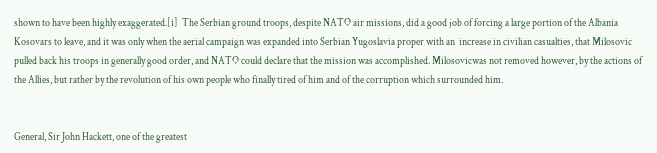shown to have been highly exaggerated.[i]  The Serbian ground troops, despite NATO air missions, did a good job of forcing a large portion of the Albania Kosovars to leave, and it was only when the aerial campaign was expanded into Serbian Yugoslavia proper with an  increase in civilian casualties, that Milosovic pulled back his troops in generally good order, and NATO could declare that the mission was accomplished. Milosovicwas not removed however, by the actions of the Allies, but rather by the revolution of his own people who finally tired of him and of the corruption which surrounded him.


General, Sir John Hackett, one of the greatest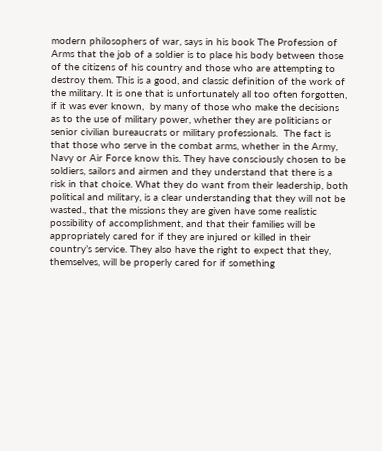modern philosophers of war, says in his book The Profession of Arms that the job of a soldier is to place his body between those of the citizens of his country and those who are attempting to destroy them. This is a good, and classic definition of the work of the military. It is one that is unfortunately all too often forgotten, if it was ever known,  by many of those who make the decisions as to the use of military power, whether they are politicians or senior civilian bureaucrats or military professionals.  The fact is that those who serve in the combat arms, whether in the Army, Navy or Air Force know this. They have consciously chosen to be soldiers, sailors and airmen and they understand that there is a risk in that choice. What they do want from their leadership, both political and military, is a clear understanding that they will not be wasted., that the missions they are given have some realistic possibility of accomplishment, and that their families will be appropriately cared for if they are injured or killed in their country’s service. They also have the right to expect that they, themselves, will be properly cared for if something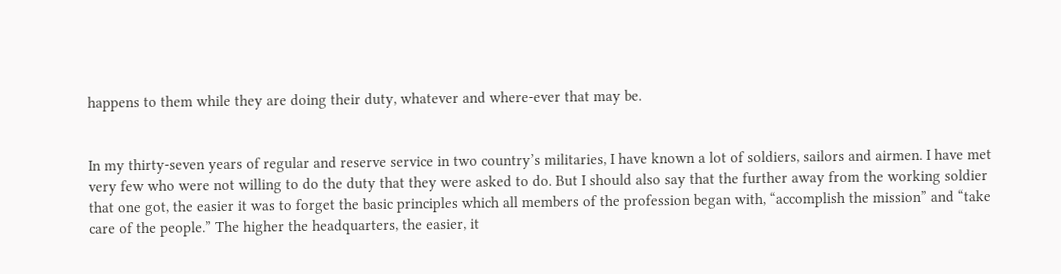happens to them while they are doing their duty, whatever and where-ever that may be.


In my thirty-seven years of regular and reserve service in two country’s militaries, I have known a lot of soldiers, sailors and airmen. I have met very few who were not willing to do the duty that they were asked to do. But I should also say that the further away from the working soldier that one got, the easier it was to forget the basic principles which all members of the profession began with, “accomplish the mission” and “take care of the people.” The higher the headquarters, the easier, it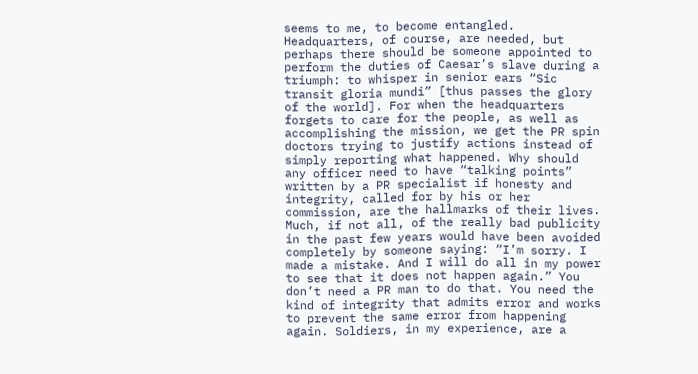seems to me, to become entangled. Headquarters, of course, are needed, but perhaps there should be someone appointed to perform the duties of Caesar’s slave during a triumph: to whisper in senior ears “Sic transit gloria mundi” [thus passes the glory of the world]. For when the headquarters forgets to care for the people, as well as accomplishing the mission, we get the PR spin doctors trying to justify actions instead of simply reporting what happened. Why should any officer need to have “talking points” written by a PR specialist if honesty and integrity, called for by his or her commission, are the hallmarks of their lives. Much, if not all, of the really bad publicity in the past few years would have been avoided completely by someone saying: “I’m sorry. I made a mistake. And I will do all in my power to see that it does not happen again.” You don’t need a PR man to do that. You need the kind of integrity that admits error and works to prevent the same error from happening again. Soldiers, in my experience, are a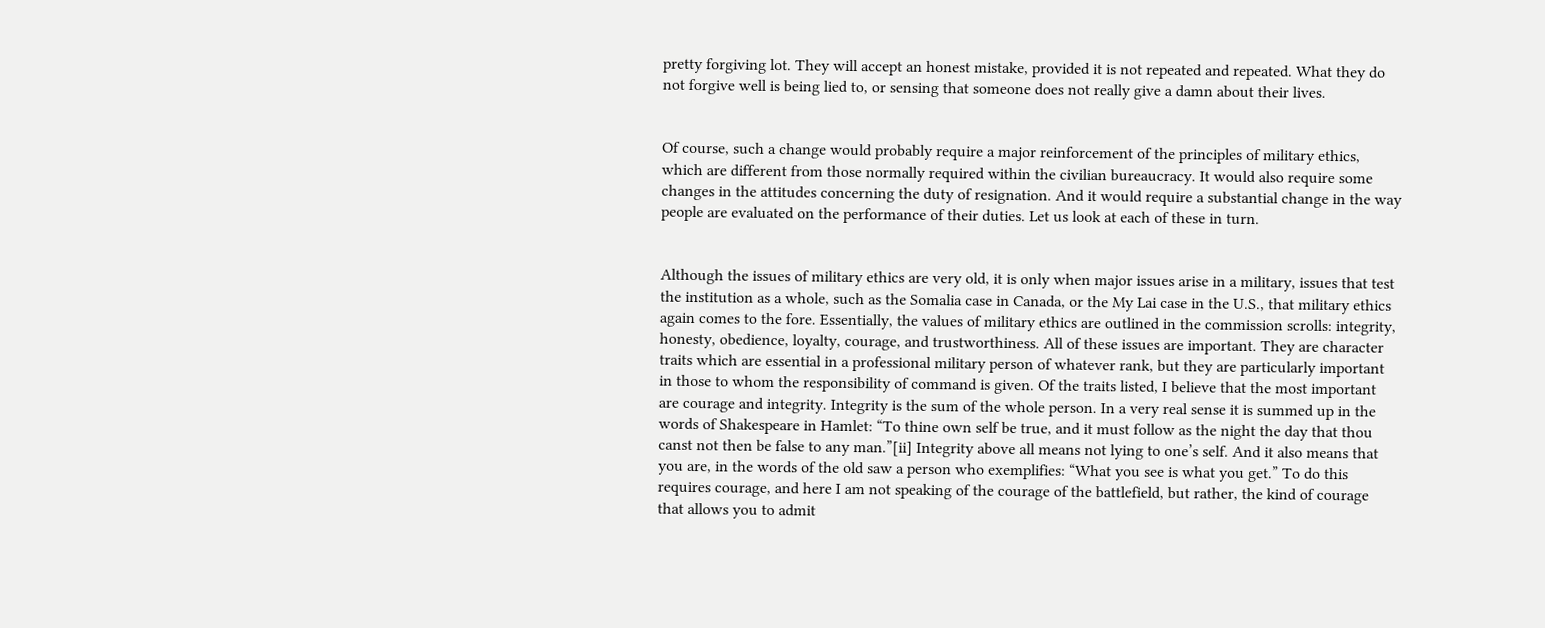pretty forgiving lot. They will accept an honest mistake, provided it is not repeated and repeated. What they do not forgive well is being lied to, or sensing that someone does not really give a damn about their lives.


Of course, such a change would probably require a major reinforcement of the principles of military ethics, which are different from those normally required within the civilian bureaucracy. It would also require some changes in the attitudes concerning the duty of resignation. And it would require a substantial change in the way people are evaluated on the performance of their duties. Let us look at each of these in turn.


Although the issues of military ethics are very old, it is only when major issues arise in a military, issues that test the institution as a whole, such as the Somalia case in Canada, or the My Lai case in the U.S., that military ethics again comes to the fore. Essentially, the values of military ethics are outlined in the commission scrolls: integrity, honesty, obedience, loyalty, courage, and trustworthiness. All of these issues are important. They are character traits which are essential in a professional military person of whatever rank, but they are particularly important in those to whom the responsibility of command is given. Of the traits listed, I believe that the most important are courage and integrity. Integrity is the sum of the whole person. In a very real sense it is summed up in the words of Shakespeare in Hamlet: “To thine own self be true, and it must follow as the night the day that thou canst not then be false to any man.”[ii] Integrity above all means not lying to one’s self. And it also means that you are, in the words of the old saw a person who exemplifies: “What you see is what you get.” To do this requires courage, and here I am not speaking of the courage of the battlefield, but rather, the kind of courage that allows you to admit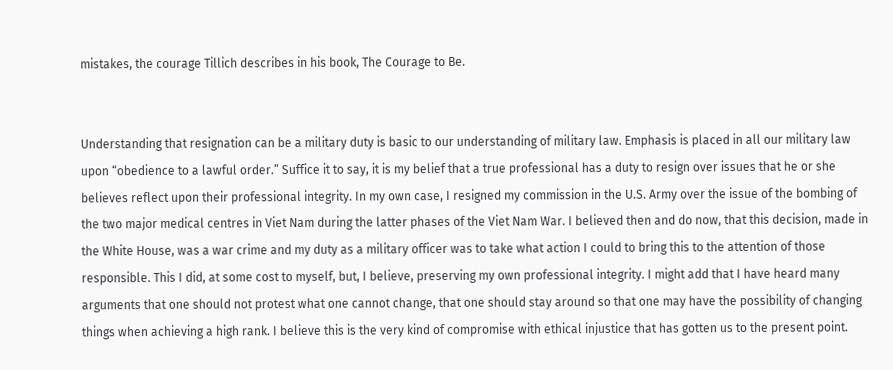mistakes, the courage Tillich describes in his book, The Courage to Be.


Understanding that resignation can be a military duty is basic to our understanding of military law. Emphasis is placed in all our military law upon “obedience to a lawful order.” Suffice it to say, it is my belief that a true professional has a duty to resign over issues that he or she believes reflect upon their professional integrity. In my own case, I resigned my commission in the U.S. Army over the issue of the bombing of the two major medical centres in Viet Nam during the latter phases of the Viet Nam War. I believed then and do now, that this decision, made in the White House, was a war crime and my duty as a military officer was to take what action I could to bring this to the attention of those responsible. This I did, at some cost to myself, but, I believe, preserving my own professional integrity. I might add that I have heard many arguments that one should not protest what one cannot change, that one should stay around so that one may have the possibility of changing things when achieving a high rank. I believe this is the very kind of compromise with ethical injustice that has gotten us to the present point.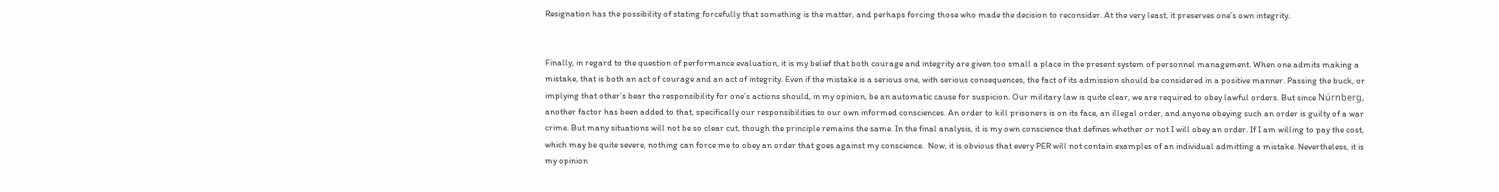Resignation has the possibility of stating forcefully that something is the matter, and perhaps forcing those who made the decision to reconsider. At the very least, it preserves one’s own integrity.


Finally, in regard to the question of performance evaluation, it is my belief that both courage and integrity are given too small a place in the present system of personnel management. When one admits making a mistake, that is both an act of courage and an act of integrity. Even if the mistake is a serious one, with serious consequences, the fact of its admission should be considered in a positive manner. Passing the buck, or implying that other’s bear the responsibility for one’s actions should, in my opinion, be an automatic cause for suspicion. Our military law is quite clear, we are required to obey lawful orders. But since Nürnberg, another factor has been added to that, specifically our responsibilities to our own informed consciences. An order to kill prisoners is on its face, an illegal order, and anyone obeying such an order is guilty of a war crime. But many situations will not be so clear cut, though the principle remains the same. In the final analysis, it is my own conscience that defines whether or not I will obey an order. If I am willing to pay the cost, which may be quite severe, nothing can force me to obey an order that goes against my conscience.  Now, it is obvious that every PER will not contain examples of an individual admitting a mistake. Nevertheless, it is my opinion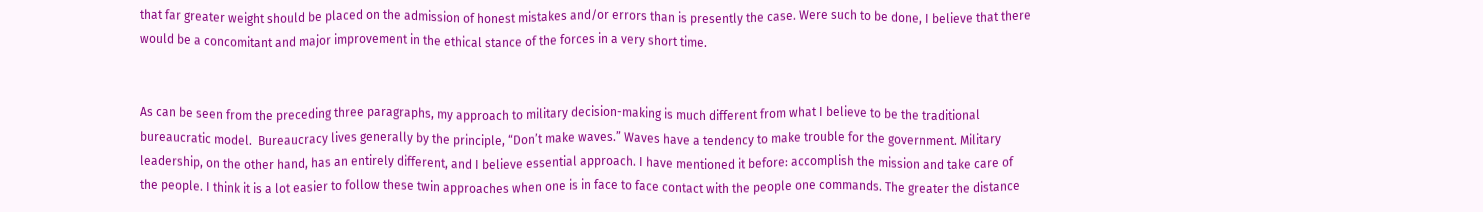that far greater weight should be placed on the admission of honest mistakes and/or errors than is presently the case. Were such to be done, I believe that there would be a concomitant and major improvement in the ethical stance of the forces in a very short time.


As can be seen from the preceding three paragraphs, my approach to military decision-making is much different from what I believe to be the traditional bureaucratic model.  Bureaucracy lives generally by the principle, “Don’t make waves.” Waves have a tendency to make trouble for the government. Military leadership, on the other hand, has an entirely different, and I believe essential approach. I have mentioned it before: accomplish the mission and take care of the people. I think it is a lot easier to follow these twin approaches when one is in face to face contact with the people one commands. The greater the distance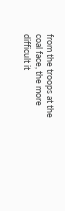from the troops at the coal face, the more difficult it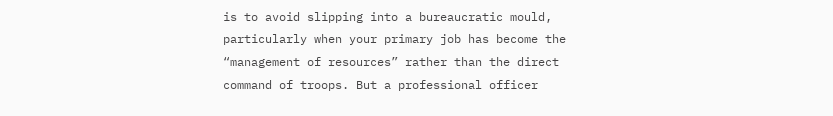is to avoid slipping into a bureaucratic mould, particularly when your primary job has become the “management of resources” rather than the direct command of troops. But a professional officer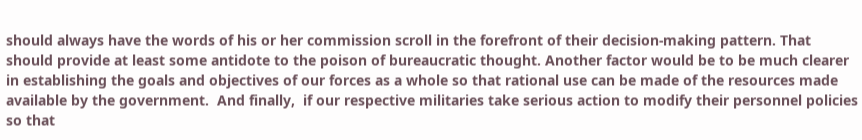should always have the words of his or her commission scroll in the forefront of their decision-making pattern. That should provide at least some antidote to the poison of bureaucratic thought. Another factor would be to be much clearer in establishing the goals and objectives of our forces as a whole so that rational use can be made of the resources made  available by the government.  And finally,  if our respective militaries take serious action to modify their personnel policies so that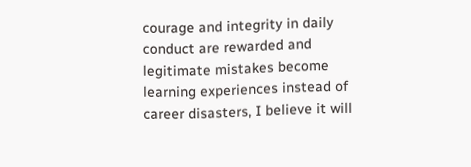courage and integrity in daily conduct are rewarded and legitimate mistakes become learning experiences instead of career disasters, I believe it will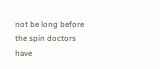not be long before the spin doctors have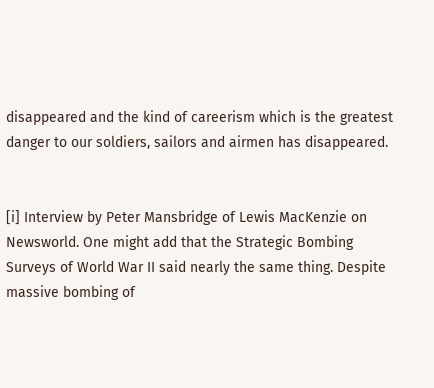disappeared and the kind of careerism which is the greatest danger to our soldiers, sailors and airmen has disappeared.


[i] Interview by Peter Mansbridge of Lewis MacKenzie on Newsworld. One might add that the Strategic Bombing Surveys of World War II said nearly the same thing. Despite massive bombing of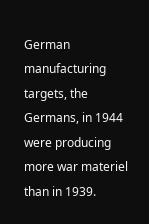German manufacturing targets, the Germans, in 1944 were producing more war materiel than in 1939.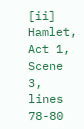[ii] Hamlet, Act 1, Scene 3, lines 78-80